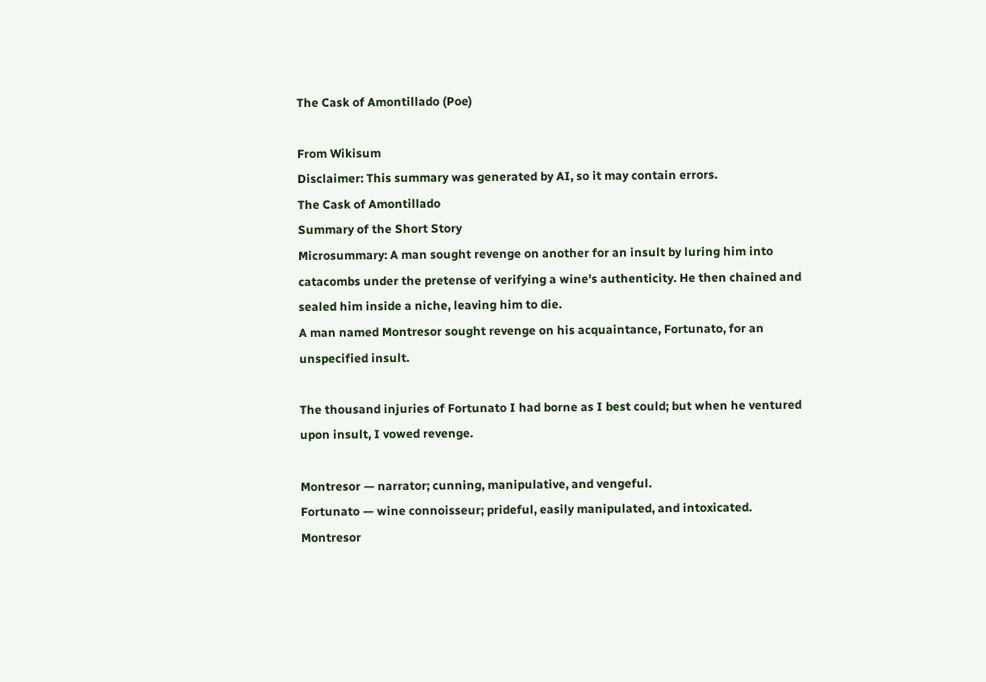The Cask of Amontillado (Poe)

From Wikisum
Disclaimer: This summary was generated by AI, so it may contain errors.
The Cask of Amontillado
Summary of the Short Story
Microsummary: A man sought revenge on another for an insult by luring him into catacombs under the pretense of verifying a wine's authenticity. He then chained and sealed him inside a niche, leaving him to die.
A man named Montresor sought revenge on his acquaintance, Fortunato, for an unspecified insult.

The thousand injuries of Fortunato I had borne as I best could; but when he ventured upon insult, I vowed revenge.

Montresor — narrator; cunning, manipulative, and vengeful.
Fortunato — wine connoisseur; prideful, easily manipulated, and intoxicated.
Montresor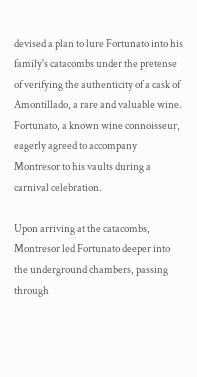devised a plan to lure Fortunato into his family's catacombs under the pretense of verifying the authenticity of a cask of Amontillado, a rare and valuable wine. Fortunato, a known wine connoisseur, eagerly agreed to accompany Montresor to his vaults during a carnival celebration.

Upon arriving at the catacombs, Montresor led Fortunato deeper into the underground chambers, passing through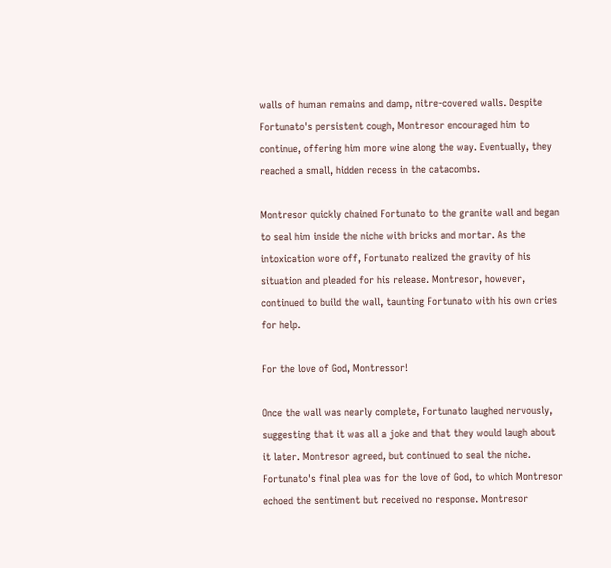walls of human remains and damp, nitre-covered walls. Despite Fortunato's persistent cough, Montresor encouraged him to continue, offering him more wine along the way. Eventually, they reached a small, hidden recess in the catacombs.

Montresor quickly chained Fortunato to the granite wall and began to seal him inside the niche with bricks and mortar. As the intoxication wore off, Fortunato realized the gravity of his situation and pleaded for his release. Montresor, however, continued to build the wall, taunting Fortunato with his own cries for help.

For the love of God, Montressor!

Once the wall was nearly complete, Fortunato laughed nervously, suggesting that it was all a joke and that they would laugh about it later. Montresor agreed, but continued to seal the niche. Fortunato's final plea was for the love of God, to which Montresor echoed the sentiment but received no response. Montresor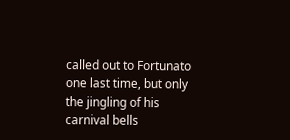called out to Fortunato one last time, but only the jingling of his carnival bells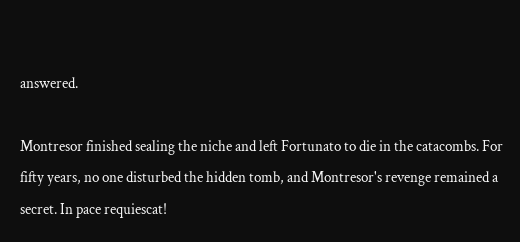answered.

Montresor finished sealing the niche and left Fortunato to die in the catacombs. For fifty years, no one disturbed the hidden tomb, and Montresor's revenge remained a secret. In pace requiescat!